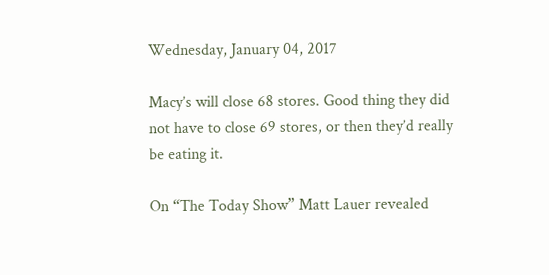Wednesday, January 04, 2017

Macy’s will close 68 stores. Good thing they did not have to close 69 stores, or then they’d really be eating it.

On “The Today Show” Matt Lauer revealed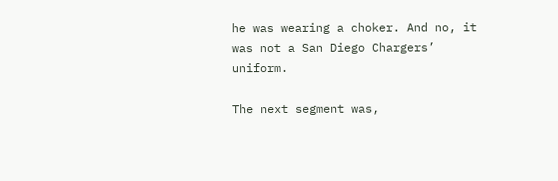he was wearing a choker. And no, it was not a San Diego Chargers’ uniform.

The next segment was,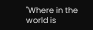"Where in the world is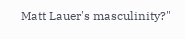Matt Lauer's masculinity?"